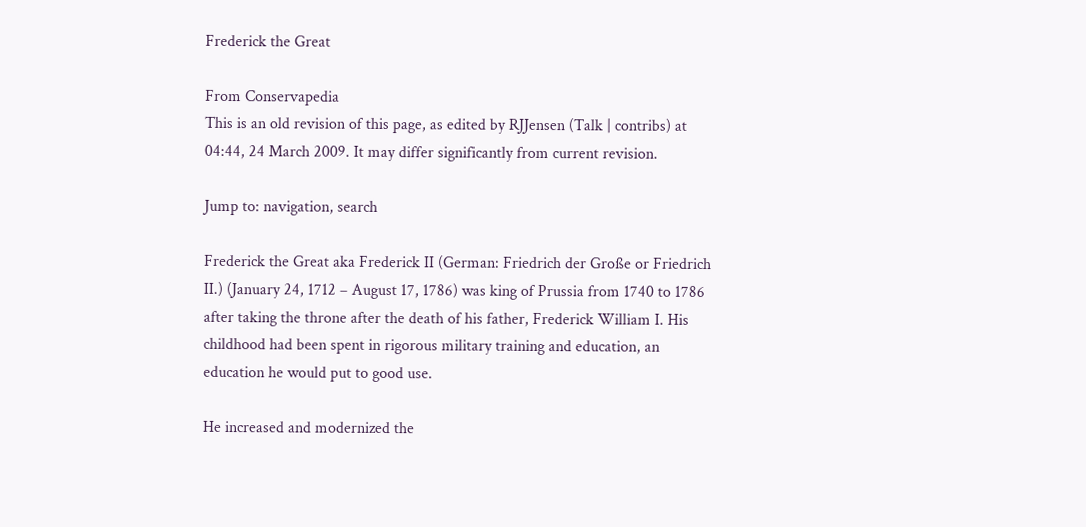Frederick the Great

From Conservapedia
This is an old revision of this page, as edited by RJJensen (Talk | contribs) at 04:44, 24 March 2009. It may differ significantly from current revision.

Jump to: navigation, search

Frederick the Great aka Frederick II (German: Friedrich der Große or Friedrich II.) (January 24, 1712 – August 17, 1786) was king of Prussia from 1740 to 1786 after taking the throne after the death of his father, Frederick William I. His childhood had been spent in rigorous military training and education, an education he would put to good use.

He increased and modernized the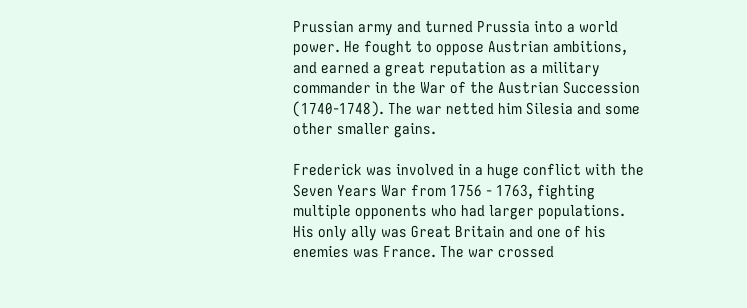Prussian army and turned Prussia into a world power. He fought to oppose Austrian ambitions, and earned a great reputation as a military commander in the War of the Austrian Succession (1740-1748). The war netted him Silesia and some other smaller gains.

Frederick was involved in a huge conflict with the Seven Years War from 1756 - 1763, fighting multiple opponents who had larger populations. His only ally was Great Britain and one of his enemies was France. The war crossed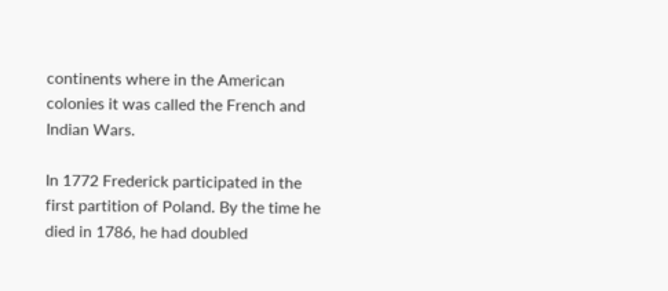continents where in the American colonies it was called the French and Indian Wars.

In 1772 Frederick participated in the first partition of Poland. By the time he died in 1786, he had doubled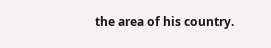the area of his country.